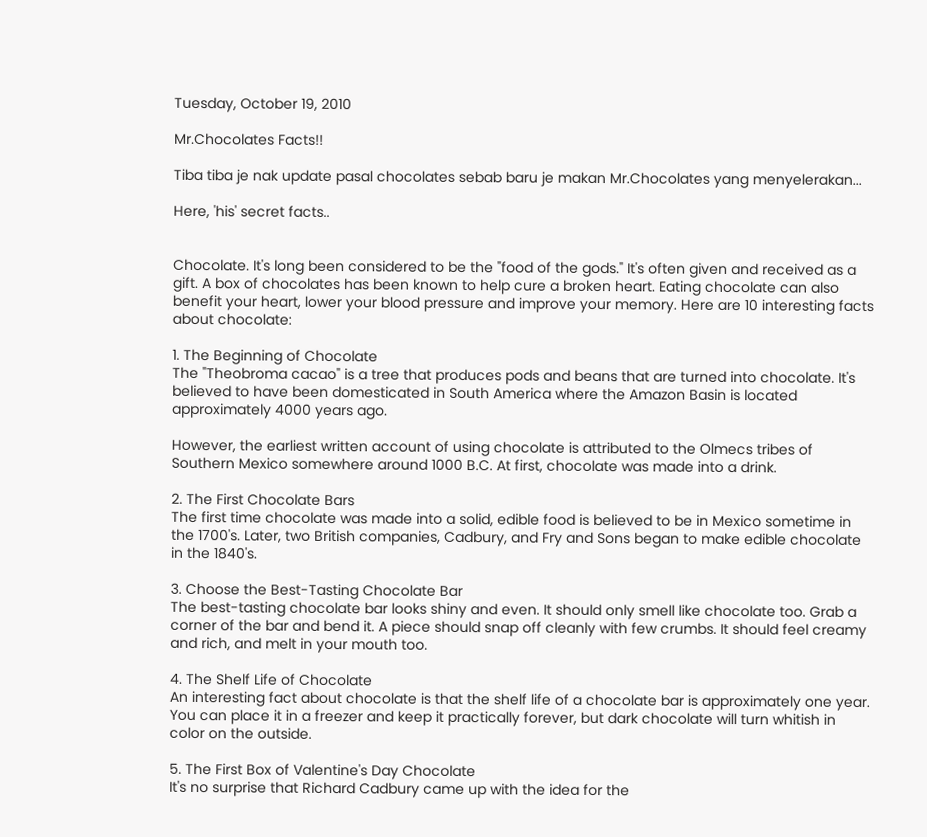Tuesday, October 19, 2010

Mr.Chocolates Facts!!

Tiba tiba je nak update pasal chocolates sebab baru je makan Mr.Chocolates yang menyelerakan...

Here, 'his' secret facts..


Chocolate. It's long been considered to be the "food of the gods." It's often given and received as a gift. A box of chocolates has been known to help cure a broken heart. Eating chocolate can also benefit your heart, lower your blood pressure and improve your memory. Here are 10 interesting facts about chocolate:

1. The Beginning of Chocolate
The "Theobroma cacao" is a tree that produces pods and beans that are turned into chocolate. It's believed to have been domesticated in South America where the Amazon Basin is located approximately 4000 years ago.

However, the earliest written account of using chocolate is attributed to the Olmecs tribes of Southern Mexico somewhere around 1000 B.C. At first, chocolate was made into a drink.

2. The First Chocolate Bars
The first time chocolate was made into a solid, edible food is believed to be in Mexico sometime in the 1700's. Later, two British companies, Cadbury, and Fry and Sons began to make edible chocolate in the 1840's.

3. Choose the Best-Tasting Chocolate Bar
The best-tasting chocolate bar looks shiny and even. It should only smell like chocolate too. Grab a corner of the bar and bend it. A piece should snap off cleanly with few crumbs. It should feel creamy and rich, and melt in your mouth too.

4. The Shelf Life of Chocolate
An interesting fact about chocolate is that the shelf life of a chocolate bar is approximately one year. You can place it in a freezer and keep it practically forever, but dark chocolate will turn whitish in color on the outside.

5. The First Box of Valentine's Day Chocolate
It's no surprise that Richard Cadbury came up with the idea for the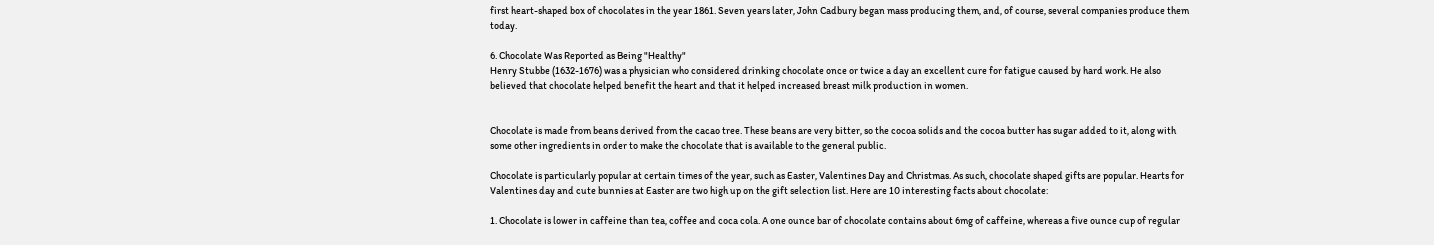first heart-shaped box of chocolates in the year 1861. Seven years later, John Cadbury began mass producing them, and, of course, several companies produce them today.

6. Chocolate Was Reported as Being "Healthy"
Henry Stubbe (1632-1676) was a physician who considered drinking chocolate once or twice a day an excellent cure for fatigue caused by hard work. He also believed that chocolate helped benefit the heart and that it helped increased breast milk production in women.


Chocolate is made from beans derived from the cacao tree. These beans are very bitter, so the cocoa solids and the cocoa butter has sugar added to it, along with some other ingredients in order to make the chocolate that is available to the general public.

Chocolate is particularly popular at certain times of the year, such as Easter, Valentines Day and Christmas. As such, chocolate shaped gifts are popular. Hearts for Valentines day and cute bunnies at Easter are two high up on the gift selection list. Here are 10 interesting facts about chocolate:

1. Chocolate is lower in caffeine than tea, coffee and coca cola. A one ounce bar of chocolate contains about 6mg of caffeine, whereas a five ounce cup of regular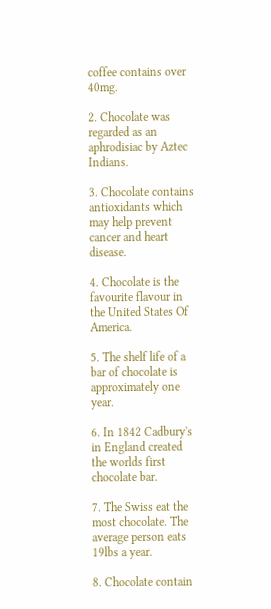coffee contains over 40mg.

2. Chocolate was regarded as an aphrodisiac by Aztec Indians.

3. Chocolate contains antioxidants which may help prevent cancer and heart disease.

4. Chocolate is the favourite flavour in the United States Of America.

5. The shelf life of a bar of chocolate is approximately one year.

6. In 1842 Cadbury's in England created the worlds first chocolate bar.

7. The Swiss eat the most chocolate. The average person eats 19lbs a year.

8. Chocolate contain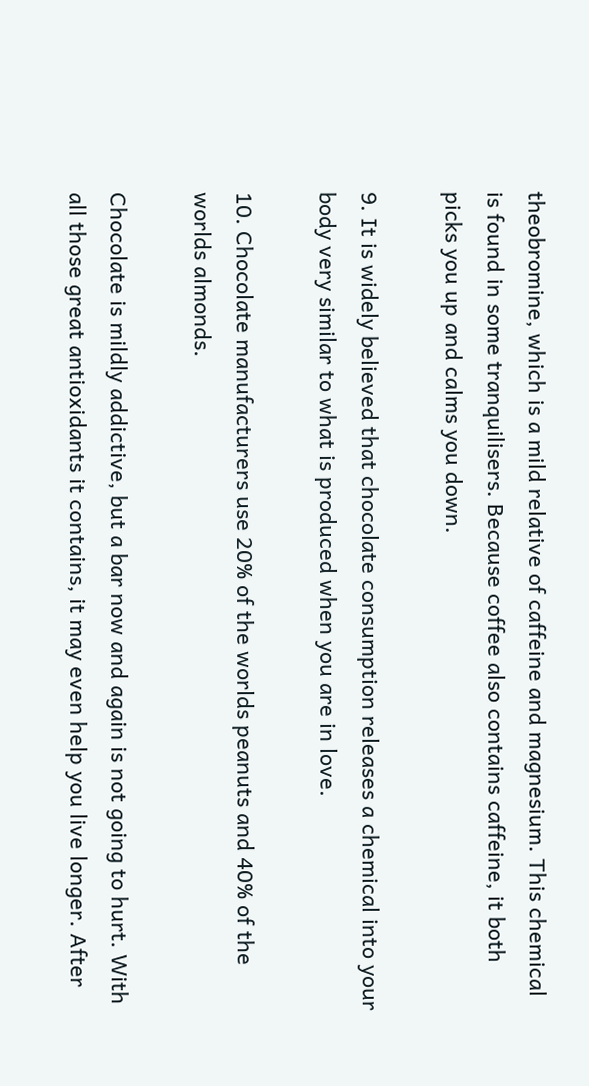theobromine, which is a mild relative of caffeine and magnesium. This chemical is found in some tranquilisers. Because coffee also contains caffeine, it both picks you up and calms you down.

9. It is widely believed that chocolate consumption releases a chemical into your body very similar to what is produced when you are in love.

10. Chocolate manufacturers use 20% of the worlds peanuts and 40% of the worlds almonds.

Chocolate is mildly addictive, but a bar now and again is not going to hurt. With all those great antioxidants it contains, it may even help you live longer. After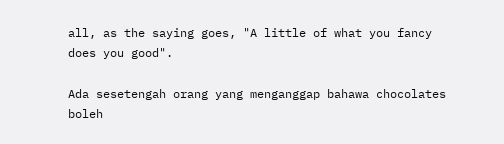all, as the saying goes, "A little of what you fancy does you good".

Ada sesetengah orang yang menganggap bahawa chocolates boleh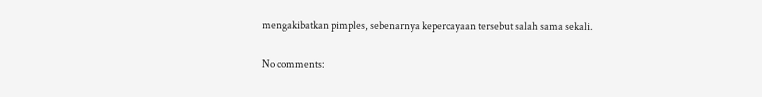mengakibatkan pimples, sebenarnya kepercayaan tersebut salah sama sekali.

No comments: